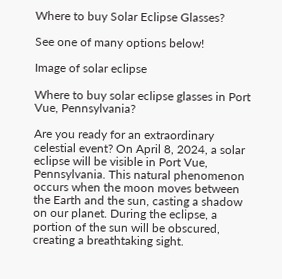Where to buy Solar Eclipse Glasses?

See one of many options below!

Image of solar eclipse

Where to buy solar eclipse glasses in Port Vue, Pennsylvania?

Are you ready for an extraordinary celestial event? On April 8, 2024, a solar eclipse will be visible in Port Vue, Pennsylvania. This natural phenomenon occurs when the moon moves between the Earth and the sun, casting a shadow on our planet. During the eclipse, a portion of the sun will be obscured, creating a breathtaking sight.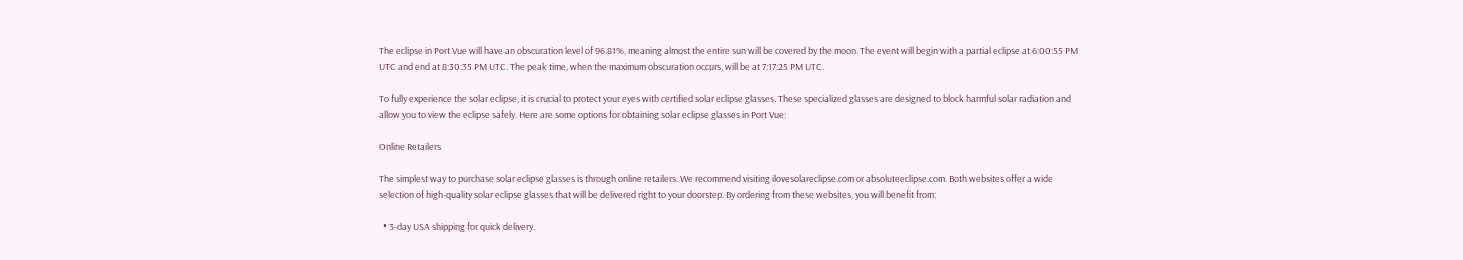The eclipse in Port Vue will have an obscuration level of 96.81%, meaning almost the entire sun will be covered by the moon. The event will begin with a partial eclipse at 6:00:55 PM UTC and end at 8:30:35 PM UTC. The peak time, when the maximum obscuration occurs, will be at 7:17:25 PM UTC.

To fully experience the solar eclipse, it is crucial to protect your eyes with certified solar eclipse glasses. These specialized glasses are designed to block harmful solar radiation and allow you to view the eclipse safely. Here are some options for obtaining solar eclipse glasses in Port Vue:

Online Retailers

The simplest way to purchase solar eclipse glasses is through online retailers. We recommend visiting ilovesolareclipse.com or absoluteeclipse.com. Both websites offer a wide selection of high-quality solar eclipse glasses that will be delivered right to your doorstep. By ordering from these websites, you will benefit from:

  • 3-day USA shipping for quick delivery.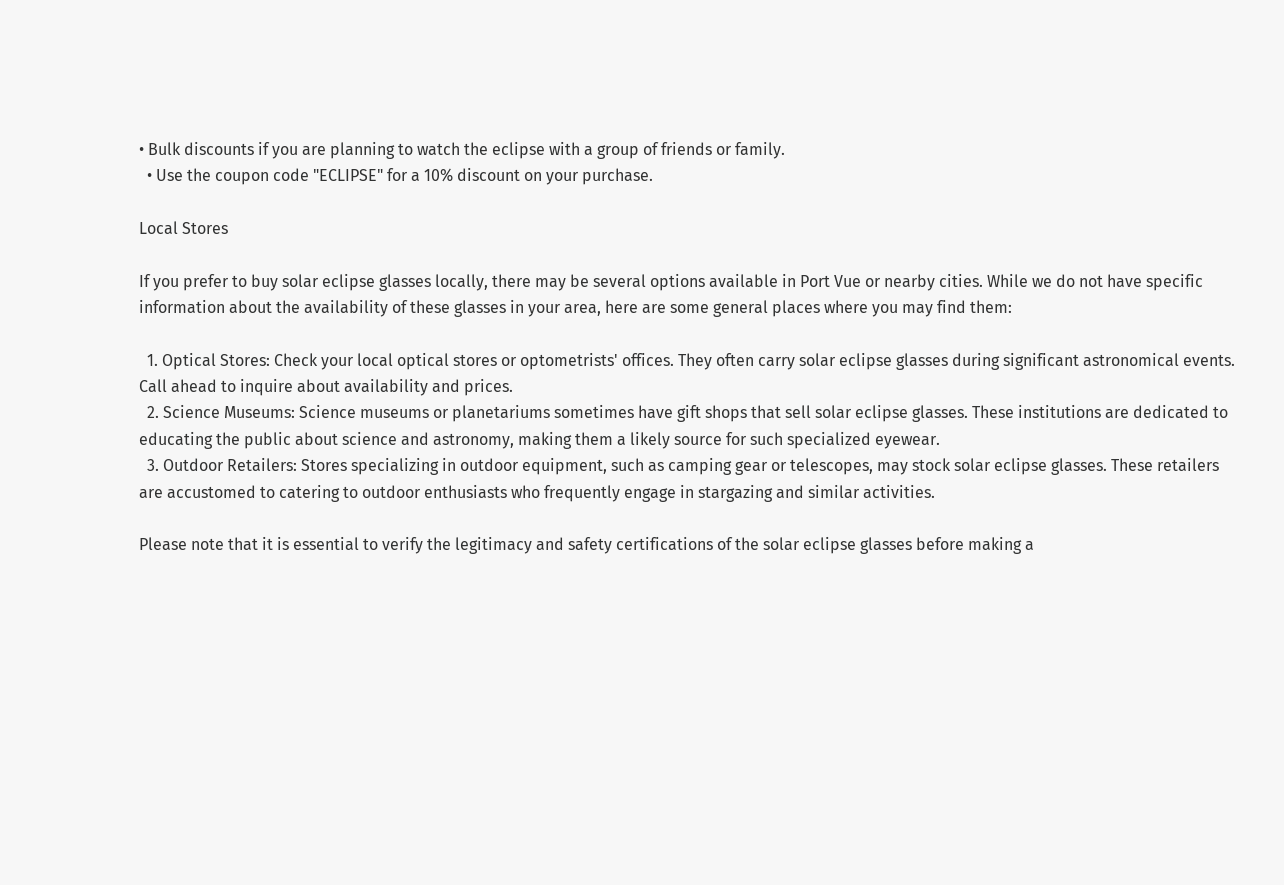• Bulk discounts if you are planning to watch the eclipse with a group of friends or family.
  • Use the coupon code "ECLIPSE" for a 10% discount on your purchase.

Local Stores

If you prefer to buy solar eclipse glasses locally, there may be several options available in Port Vue or nearby cities. While we do not have specific information about the availability of these glasses in your area, here are some general places where you may find them:

  1. Optical Stores: Check your local optical stores or optometrists' offices. They often carry solar eclipse glasses during significant astronomical events. Call ahead to inquire about availability and prices.
  2. Science Museums: Science museums or planetariums sometimes have gift shops that sell solar eclipse glasses. These institutions are dedicated to educating the public about science and astronomy, making them a likely source for such specialized eyewear.
  3. Outdoor Retailers: Stores specializing in outdoor equipment, such as camping gear or telescopes, may stock solar eclipse glasses. These retailers are accustomed to catering to outdoor enthusiasts who frequently engage in stargazing and similar activities.

Please note that it is essential to verify the legitimacy and safety certifications of the solar eclipse glasses before making a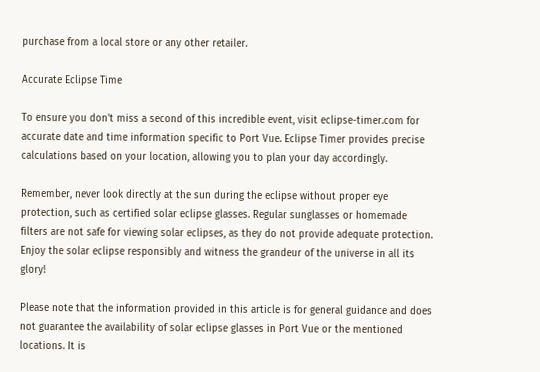purchase from a local store or any other retailer.

Accurate Eclipse Time

To ensure you don't miss a second of this incredible event, visit eclipse-timer.com for accurate date and time information specific to Port Vue. Eclipse Timer provides precise calculations based on your location, allowing you to plan your day accordingly.

Remember, never look directly at the sun during the eclipse without proper eye protection, such as certified solar eclipse glasses. Regular sunglasses or homemade filters are not safe for viewing solar eclipses, as they do not provide adequate protection. Enjoy the solar eclipse responsibly and witness the grandeur of the universe in all its glory!

Please note that the information provided in this article is for general guidance and does not guarantee the availability of solar eclipse glasses in Port Vue or the mentioned locations. It is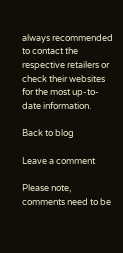always recommended to contact the respective retailers or check their websites for the most up-to-date information.

Back to blog

Leave a comment

Please note, comments need to be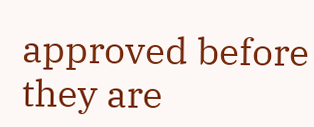approved before they are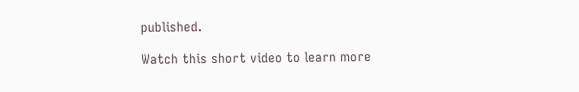published.

Watch this short video to learn more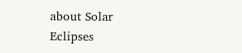about Solar Eclipses